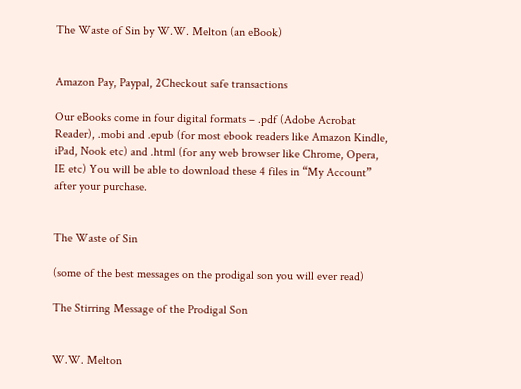The Waste of Sin by W.W. Melton (an eBook)


Amazon Pay, Paypal, 2Checkout safe transactions

Our eBooks come in four digital formats – .pdf (Adobe Acrobat Reader), .mobi and .epub (for most ebook readers like Amazon Kindle, iPad, Nook etc) and .html (for any web browser like Chrome, Opera, IE etc) You will be able to download these 4 files in “My Account” after your purchase.


The Waste of Sin

(some of the best messages on the prodigal son you will ever read)

The Stirring Message of the Prodigal Son


W.W. Melton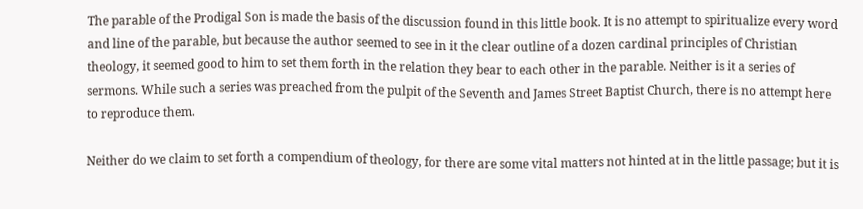The parable of the Prodigal Son is made the basis of the discussion found in this little book. It is no attempt to spiritualize every word and line of the parable, but because the author seemed to see in it the clear outline of a dozen cardinal principles of Christian theology, it seemed good to him to set them forth in the relation they bear to each other in the parable. Neither is it a series of sermons. While such a series was preached from the pulpit of the Seventh and James Street Baptist Church, there is no attempt here to reproduce them.

Neither do we claim to set forth a compendium of theology, for there are some vital matters not hinted at in the little passage; but it is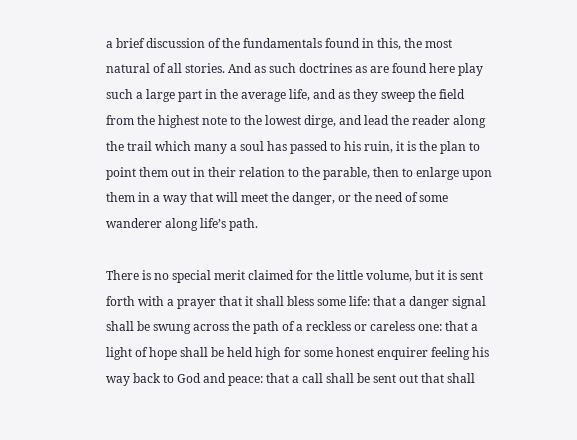a brief discussion of the fundamentals found in this, the most natural of all stories. And as such doctrines as are found here play such a large part in the average life, and as they sweep the field from the highest note to the lowest dirge, and lead the reader along the trail which many a soul has passed to his ruin, it is the plan to point them out in their relation to the parable, then to enlarge upon them in a way that will meet the danger, or the need of some wanderer along life’s path.

There is no special merit claimed for the little volume, but it is sent forth with a prayer that it shall bless some life: that a danger signal shall be swung across the path of a reckless or careless one: that a light of hope shall be held high for some honest enquirer feeling his way back to God and peace: that a call shall be sent out that shall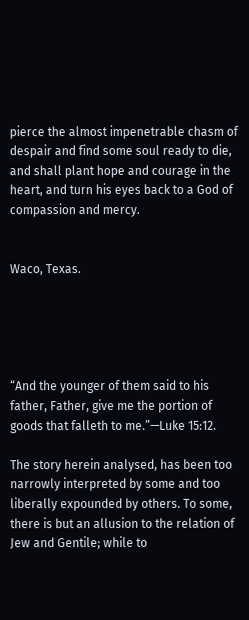pierce the almost impenetrable chasm of despair and find some soul ready to die, and shall plant hope and courage in the heart, and turn his eyes back to a God of compassion and mercy.


Waco, Texas.





“And the younger of them said to his father, Father, give me the portion of goods that falleth to me.”—Luke 15:12.

The story herein analysed, has been too narrowly interpreted by some and too liberally expounded by others. To some, there is but an allusion to the relation of Jew and Gentile; while to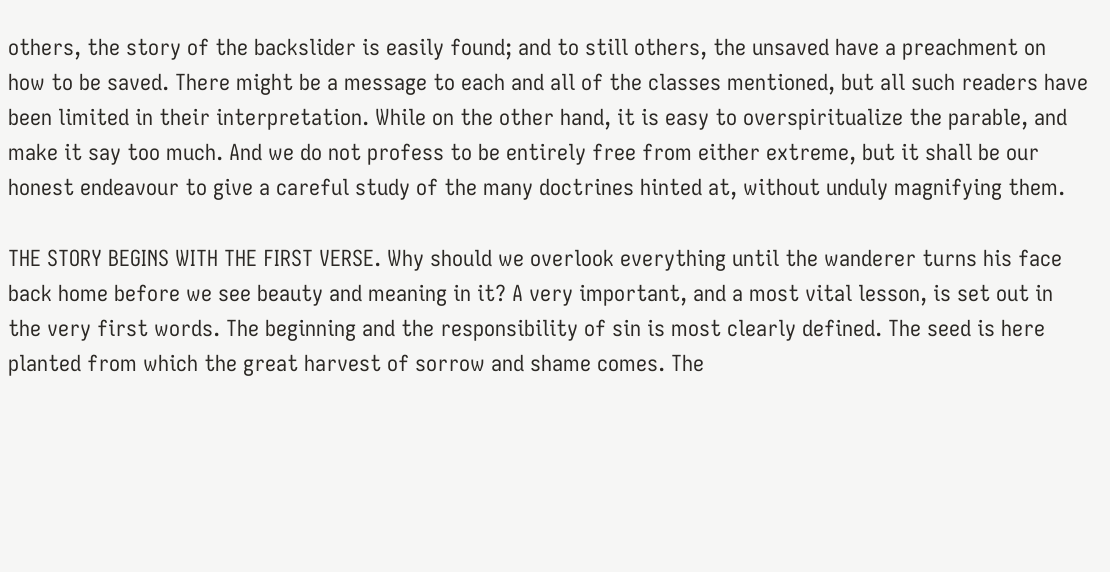others, the story of the backslider is easily found; and to still others, the unsaved have a preachment on how to be saved. There might be a message to each and all of the classes mentioned, but all such readers have been limited in their interpretation. While on the other hand, it is easy to overspiritualize the parable, and make it say too much. And we do not profess to be entirely free from either extreme, but it shall be our honest endeavour to give a careful study of the many doctrines hinted at, without unduly magnifying them.

THE STORY BEGINS WITH THE FIRST VERSE. Why should we overlook everything until the wanderer turns his face back home before we see beauty and meaning in it? A very important, and a most vital lesson, is set out in the very first words. The beginning and the responsibility of sin is most clearly defined. The seed is here planted from which the great harvest of sorrow and shame comes. The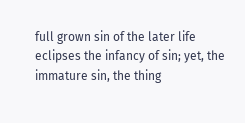full grown sin of the later life eclipses the infancy of sin; yet, the immature sin, the thing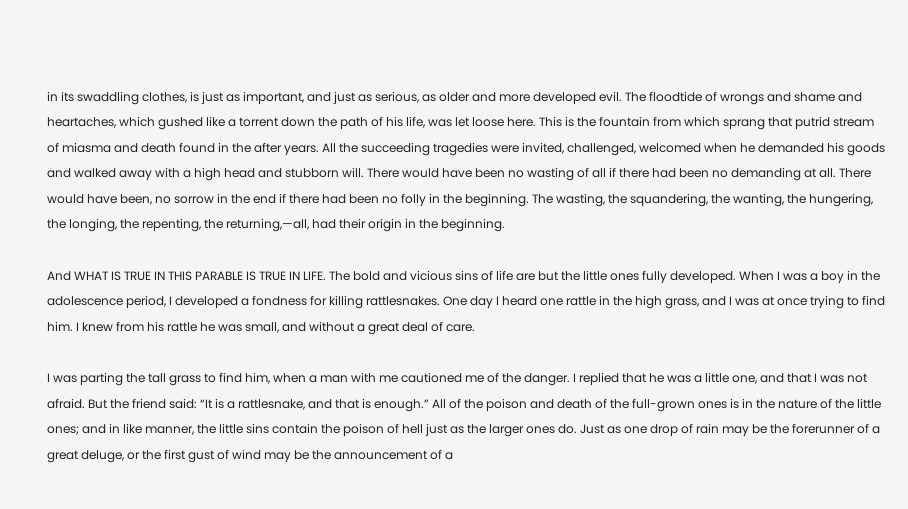in its swaddling clothes, is just as important, and just as serious, as older and more developed evil. The floodtide of wrongs and shame and heartaches, which gushed like a torrent down the path of his life, was let loose here. This is the fountain from which sprang that putrid stream of miasma and death found in the after years. All the succeeding tragedies were invited, challenged, welcomed when he demanded his goods and walked away with a high head and stubborn will. There would have been no wasting of all if there had been no demanding at all. There would have been, no sorrow in the end if there had been no folly in the beginning. The wasting, the squandering, the wanting, the hungering, the longing, the repenting, the returning,—all, had their origin in the beginning.

And WHAT IS TRUE IN THIS PARABLE IS TRUE IN LIFE. The bold and vicious sins of life are but the little ones fully developed. When I was a boy in the adolescence period, I developed a fondness for killing rattlesnakes. One day I heard one rattle in the high grass, and I was at once trying to find him. I knew from his rattle he was small, and without a great deal of care.

I was parting the tall grass to find him, when a man with me cautioned me of the danger. I replied that he was a little one, and that I was not afraid. But the friend said: “It is a rattlesnake, and that is enough.” All of the poison and death of the full-grown ones is in the nature of the little ones; and in like manner, the little sins contain the poison of hell just as the larger ones do. Just as one drop of rain may be the forerunner of a great deluge, or the first gust of wind may be the announcement of a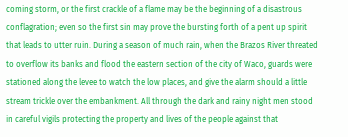coming storm, or the first crackle of a flame may be the beginning of a disastrous conflagration; even so the first sin may prove the bursting forth of a pent up spirit that leads to utter ruin. During a season of much rain, when the Brazos River threated to overflow its banks and flood the eastern section of the city of Waco, guards were stationed along the levee to watch the low places, and give the alarm should a little stream trickle over the embankment. All through the dark and rainy night men stood in careful vigils protecting the property and lives of the people against that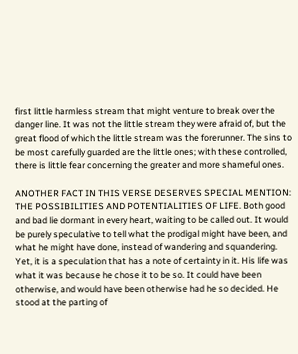first little harmless stream that might venture to break over the danger line. It was not the little stream they were afraid of, but the great flood of which the little stream was the forerunner. The sins to be most carefully guarded are the little ones; with these controlled, there is little fear concerning the greater and more shameful ones.

ANOTHER FACT IN THIS VERSE DESERVES SPECIAL MENTION: THE POSSIBILITIES AND POTENTIALITIES OF LIFE. Both good and bad lie dormant in every heart, waiting to be called out. It would be purely speculative to tell what the prodigal might have been, and what he might have done, instead of wandering and squandering. Yet, it is a speculation that has a note of certainty in it. His life was what it was because he chose it to be so. It could have been otherwise, and would have been otherwise had he so decided. He stood at the parting of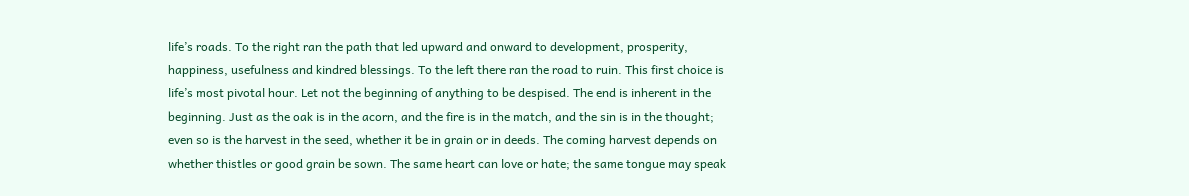life’s roads. To the right ran the path that led upward and onward to development, prosperity, happiness, usefulness and kindred blessings. To the left there ran the road to ruin. This first choice is life’s most pivotal hour. Let not the beginning of anything to be despised. The end is inherent in the beginning. Just as the oak is in the acorn, and the fire is in the match, and the sin is in the thought; even so is the harvest in the seed, whether it be in grain or in deeds. The coming harvest depends on whether thistles or good grain be sown. The same heart can love or hate; the same tongue may speak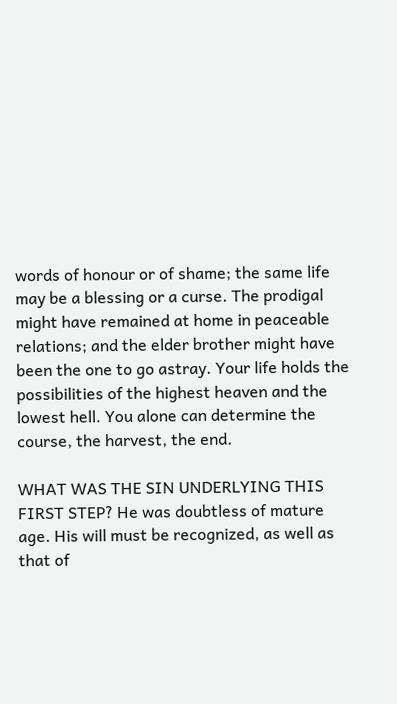words of honour or of shame; the same life may be a blessing or a curse. The prodigal might have remained at home in peaceable relations; and the elder brother might have been the one to go astray. Your life holds the possibilities of the highest heaven and the lowest hell. You alone can determine the course, the harvest, the end.

WHAT WAS THE SIN UNDERLYING THIS FIRST STEP? He was doubtless of mature age. His will must be recognized, as well as that of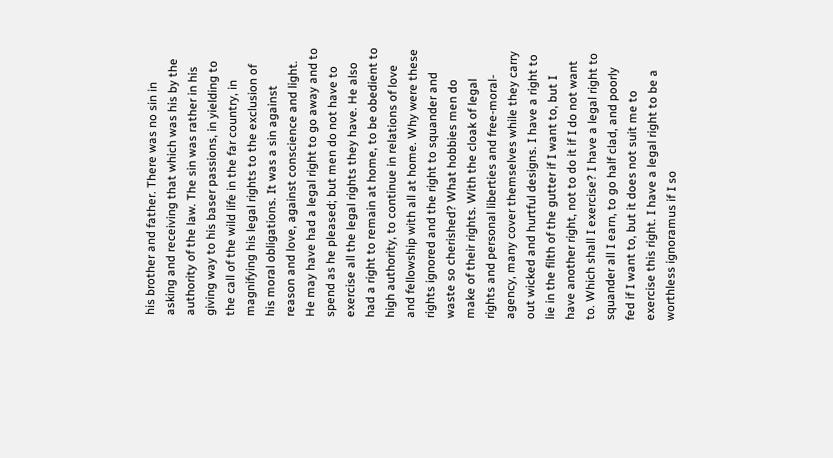his brother and father. There was no sin in asking and receiving that which was his by the authority of the law. The sin was rather in his giving way to his baser passions, in yielding to the call of the wild life in the far country, in magnifying his legal rights to the exclusion of his moral obligations. It was a sin against reason and love, against conscience and light. He may have had a legal right to go away and to spend as he pleased; but men do not have to exercise all the legal rights they have. He also had a right to remain at home, to be obedient to high authority, to continue in relations of love and fellowship with all at home. Why were these rights ignored and the right to squander and waste so cherished? What hobbies men do make of their rights. With the cloak of legal rights and personal liberties and free-moral-agency, many cover themselves while they carry out wicked and hurtful designs. I have a right to lie in the filth of the gutter if I want to, but I have another right, not to do it if I do not want to. Which shall I exercise? I have a legal right to squander all I earn, to go half clad, and poorly fed if I want to, but it does not suit me to exercise this right. I have a legal right to be a worthless ignoramus if I so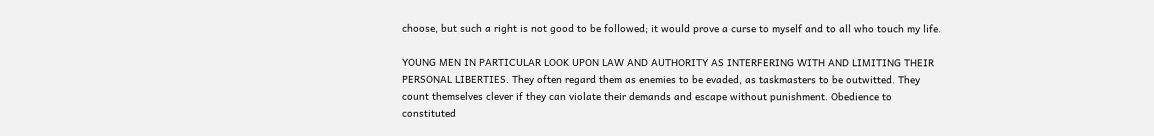choose, but such a right is not good to be followed; it would prove a curse to myself and to all who touch my life.

YOUNG MEN IN PARTICULAR LOOK UPON LAW AND AUTHORITY AS INTERFERING WITH AND LIMITING THEIR PERSONAL LIBERTIES. They often regard them as enemies to be evaded, as taskmasters to be outwitted. They count themselves clever if they can violate their demands and escape without punishment. Obedience to constituted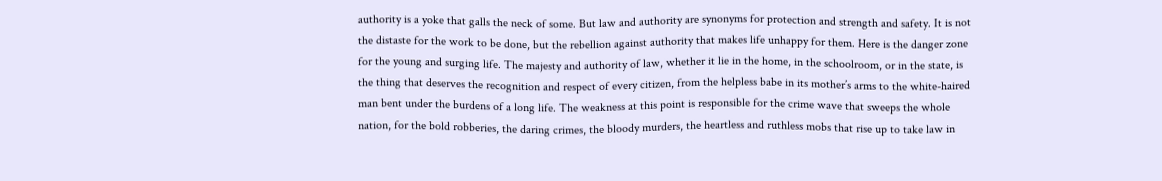authority is a yoke that galls the neck of some. But law and authority are synonyms for protection and strength and safety. It is not the distaste for the work to be done, but the rebellion against authority that makes life unhappy for them. Here is the danger zone for the young and surging life. The majesty and authority of law, whether it lie in the home, in the schoolroom, or in the state, is the thing that deserves the recognition and respect of every citizen, from the helpless babe in its mother’s arms to the white-haired man bent under the burdens of a long life. The weakness at this point is responsible for the crime wave that sweeps the whole nation, for the bold robberies, the daring crimes, the bloody murders, the heartless and ruthless mobs that rise up to take law in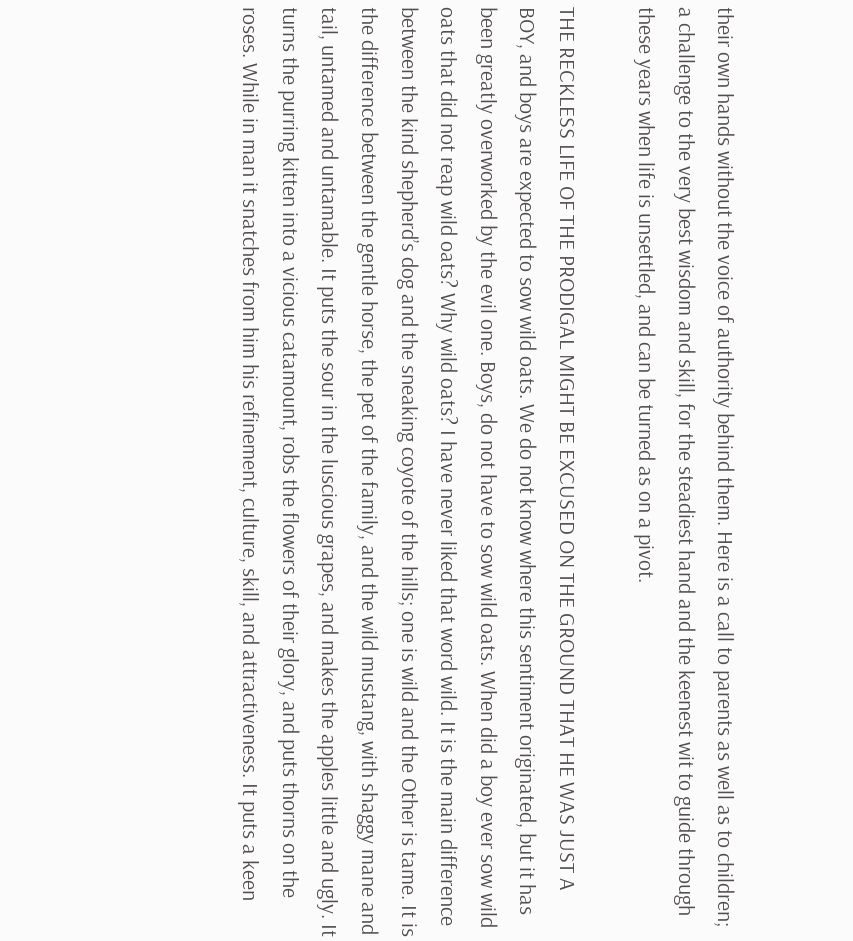their own hands without the voice of authority behind them. Here is a call to parents as well as to children; a challenge to the very best wisdom and skill, for the steadiest hand and the keenest wit to guide through these years when life is unsettled, and can be turned as on a pivot.

THE RECKLESS LIFE OF THE PRODIGAL MIGHT BE EXCUSED ON THE GROUND THAT HE WAS JUST A BOY, and boys are expected to sow wild oats. We do not know where this sentiment originated, but it has been greatly overworked by the evil one. Boys, do not have to sow wild oats. When did a boy ever sow wild oats that did not reap wild oats? Why wild oats? I have never liked that word wild. It is the main difference between the kind shepherd’s dog and the sneaking coyote of the hills; one is wild and the Other is tame. It is the difference between the gentle horse, the pet of the family, and the wild mustang, with shaggy mane and tail, untamed and untamable. It puts the sour in the luscious grapes, and makes the apples little and ugly. It turns the purring kitten into a vicious catamount, robs the flowers of their glory, and puts thorns on the roses. While in man it snatches from him his refinement, culture, skill, and attractiveness. It puts a keen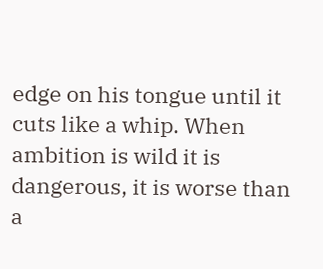edge on his tongue until it cuts like a whip. When ambition is wild it is dangerous, it is worse than a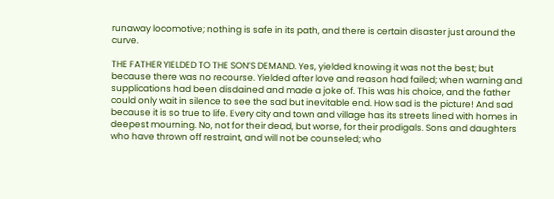runaway locomotive; nothing is safe in its path, and there is certain disaster just around the curve.

THE FATHER YIELDED TO THE SON’S DEMAND. Yes, yielded knowing it was not the best; but because there was no recourse. Yielded after love and reason had failed; when warning and supplications had been disdained and made a joke of. This was his choice, and the father could only wait in silence to see the sad but inevitable end. How sad is the picture! And sad because it is so true to life. Every city and town and village has its streets lined with homes in deepest mourning. No, not for their dead, but worse, for their prodigals. Sons and daughters who have thrown off restraint, and will not be counseled; who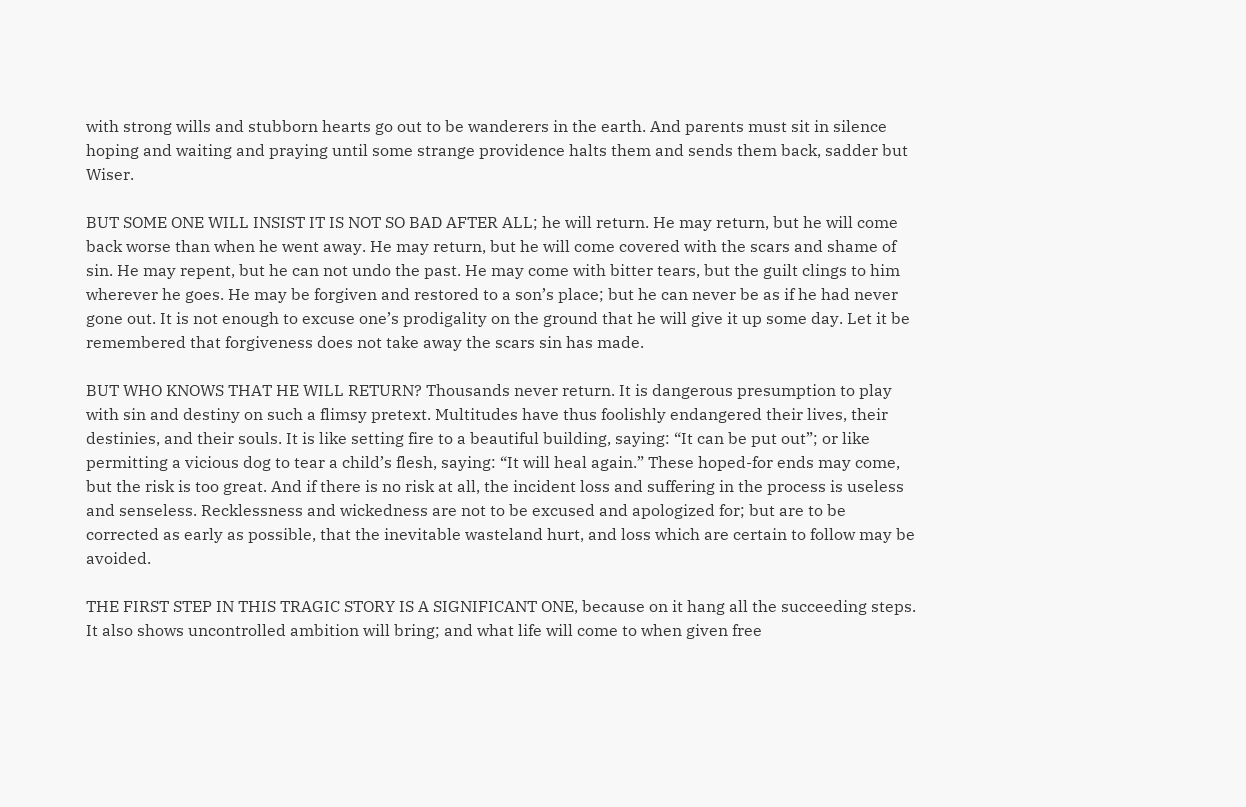with strong wills and stubborn hearts go out to be wanderers in the earth. And parents must sit in silence hoping and waiting and praying until some strange providence halts them and sends them back, sadder but Wiser.

BUT SOME ONE WILL INSIST IT IS NOT SO BAD AFTER ALL; he will return. He may return, but he will come back worse than when he went away. He may return, but he will come covered with the scars and shame of sin. He may repent, but he can not undo the past. He may come with bitter tears, but the guilt clings to him wherever he goes. He may be forgiven and restored to a son’s place; but he can never be as if he had never gone out. It is not enough to excuse one’s prodigality on the ground that he will give it up some day. Let it be remembered that forgiveness does not take away the scars sin has made.

BUT WHO KNOWS THAT HE WILL RETURN? Thousands never return. It is dangerous presumption to play with sin and destiny on such a flimsy pretext. Multitudes have thus foolishly endangered their lives, their destinies, and their souls. It is like setting fire to a beautiful building, saying: “It can be put out”; or like permitting a vicious dog to tear a child’s flesh, saying: “It will heal again.” These hoped-for ends may come, but the risk is too great. And if there is no risk at all, the incident loss and suffering in the process is useless and senseless. Recklessness and wickedness are not to be excused and apologized for; but are to be corrected as early as possible, that the inevitable wasteland hurt, and loss which are certain to follow may be avoided.

THE FIRST STEP IN THIS TRAGIC STORY IS A SIGNIFICANT ONE, because on it hang all the succeeding steps. It also shows uncontrolled ambition will bring; and what life will come to when given free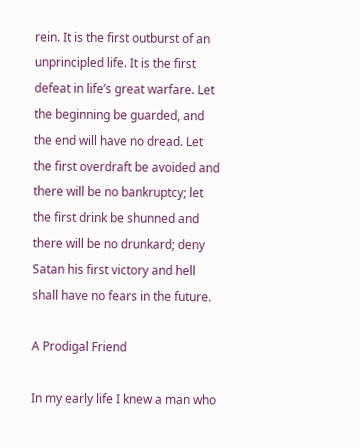rein. It is the first outburst of an unprincipled life. It is the first defeat in life’s great warfare. Let the beginning be guarded, and the end will have no dread. Let the first overdraft be avoided and there will be no bankruptcy; let the first drink be shunned and there will be no drunkard; deny Satan his first victory and hell shall have no fears in the future.

A Prodigal Friend

In my early life I knew a man who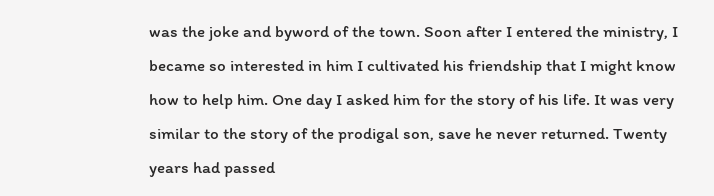was the joke and byword of the town. Soon after I entered the ministry, I became so interested in him I cultivated his friendship that I might know how to help him. One day I asked him for the story of his life. It was very similar to the story of the prodigal son, save he never returned. Twenty years had passed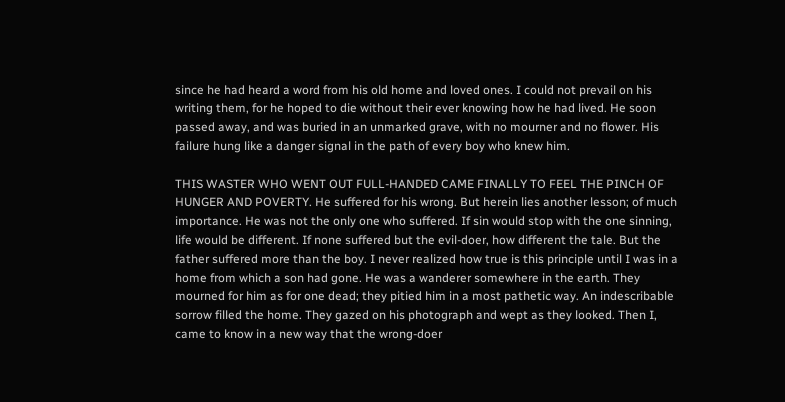since he had heard a word from his old home and loved ones. I could not prevail on his writing them, for he hoped to die without their ever knowing how he had lived. He soon passed away, and was buried in an unmarked grave, with no mourner and no flower. His failure hung like a danger signal in the path of every boy who knew him.

THIS WASTER WHO WENT OUT FULL-HANDED CAME FINALLY TO FEEL THE PINCH OF HUNGER AND POVERTY. He suffered for his wrong. But herein lies another lesson; of much importance. He was not the only one who suffered. If sin would stop with the one sinning, life would be different. If none suffered but the evil-doer, how different the tale. But the father suffered more than the boy. I never realized how true is this principle until I was in a home from which a son had gone. He was a wanderer somewhere in the earth. They mourned for him as for one dead; they pitied him in a most pathetic way. An indescribable sorrow filled the home. They gazed on his photograph and wept as they looked. Then I, came to know in a new way that the wrong-doer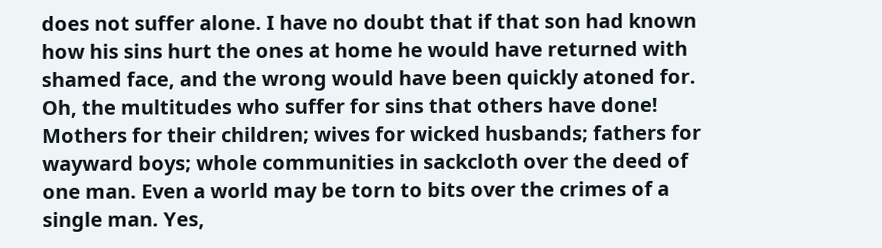does not suffer alone. I have no doubt that if that son had known how his sins hurt the ones at home he would have returned with shamed face, and the wrong would have been quickly atoned for. Oh, the multitudes who suffer for sins that others have done! Mothers for their children; wives for wicked husbands; fathers for wayward boys; whole communities in sackcloth over the deed of one man. Even a world may be torn to bits over the crimes of a single man. Yes,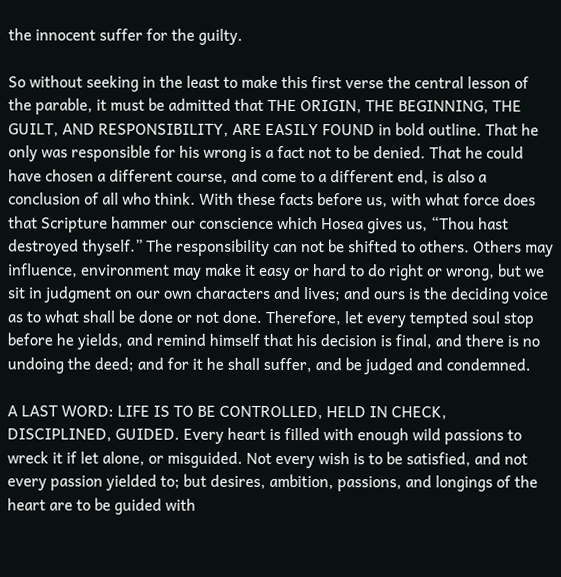the innocent suffer for the guilty.

So without seeking in the least to make this first verse the central lesson of the parable, it must be admitted that THE ORIGIN, THE BEGINNING, THE GUILT, AND RESPONSIBILITY, ARE EASILY FOUND in bold outline. That he only was responsible for his wrong is a fact not to be denied. That he could have chosen a different course, and come to a different end, is also a conclusion of all who think. With these facts before us, with what force does that Scripture hammer our conscience which Hosea gives us, “Thou hast destroyed thyself.” The responsibility can not be shifted to others. Others may influence, environment may make it easy or hard to do right or wrong, but we sit in judgment on our own characters and lives; and ours is the deciding voice as to what shall be done or not done. Therefore, let every tempted soul stop before he yields, and remind himself that his decision is final, and there is no undoing the deed; and for it he shall suffer, and be judged and condemned.

A LAST WORD: LIFE IS TO BE CONTROLLED, HELD IN CHECK, DISCIPLINED, GUIDED. Every heart is filled with enough wild passions to wreck it if let alone, or misguided. Not every wish is to be satisfied, and not every passion yielded to; but desires, ambition, passions, and longings of the heart are to be guided with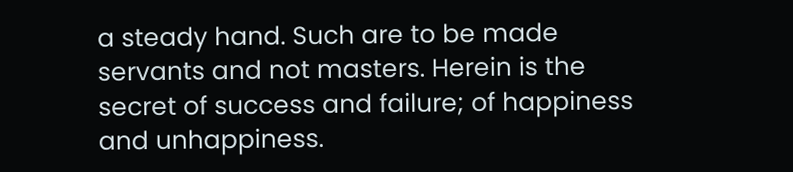a steady hand. Such are to be made servants and not masters. Herein is the secret of success and failure; of happiness and unhappiness.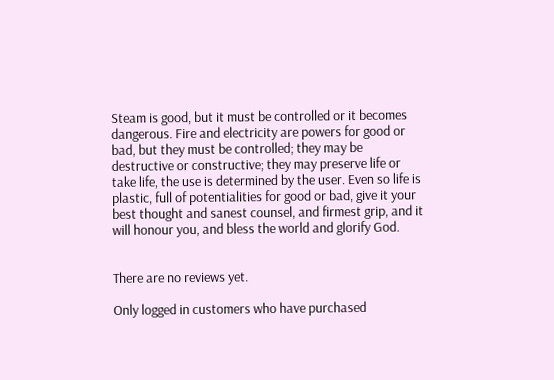Steam is good, but it must be controlled or it becomes dangerous. Fire and electricity are powers for good or bad, but they must be controlled; they may be destructive or constructive; they may preserve life or take life, the use is determined by the user. Even so life is plastic, full of potentialities for good or bad, give it your best thought and sanest counsel, and firmest grip, and it will honour you, and bless the world and glorify God.


There are no reviews yet.

Only logged in customers who have purchased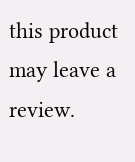this product may leave a review.